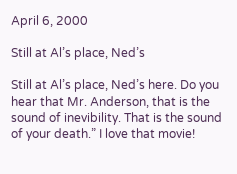April 6, 2000

Still at Al’s place, Ned’s

Still at Al’s place, Ned’s here. Do you hear that Mr. Anderson, that is the sound of inevibility. That is the sound of your death.” I love that movie!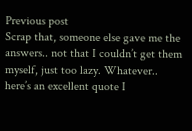Previous post
Scrap that, someone else gave me the answers.. not that I couldn’t get them myself, just too lazy. Whatever.. here’s an excellent quote I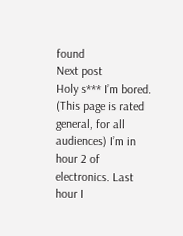found
Next post
Holy s*** I’m bored. (This page is rated general, for all audiences) I’m in hour 2 of electronics. Last hour I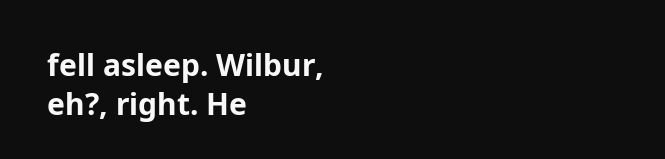fell asleep. Wilbur, eh?, right. He